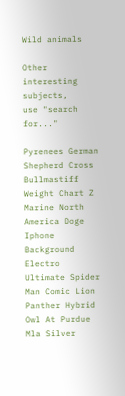Wild animals

Other interesting subjects,
use "search for..."

Pyrenees German Shepherd Cross Bullmastiff Weight Chart Z Marine North America Doge Iphone Background Electro Ultimate Spider Man Comic Lion Panther Hybrid Owl At Purdue Mla Silver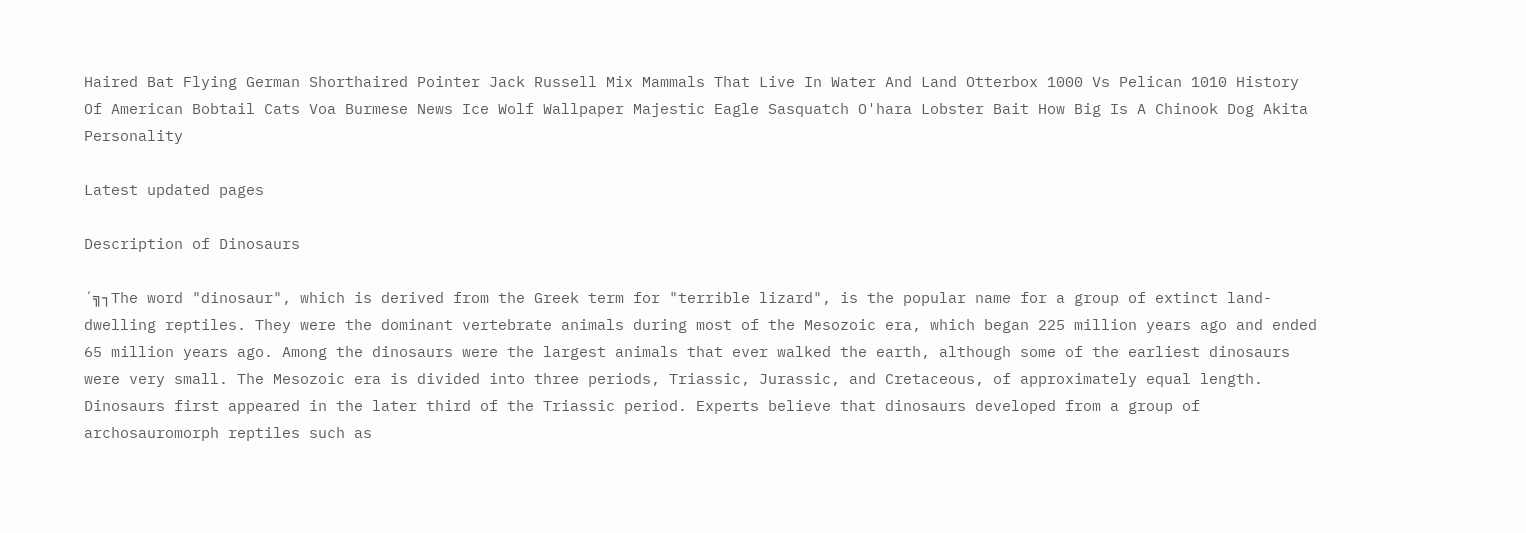Haired Bat Flying German Shorthaired Pointer Jack Russell Mix Mammals That Live In Water And Land Otterbox 1000 Vs Pelican 1010 History Of American Bobtail Cats Voa Burmese News Ice Wolf Wallpaper Majestic Eagle Sasquatch O'hara Lobster Bait How Big Is A Chinook Dog Akita Personality

Latest updated pages

Description of Dinosaurs

´╗┐The word "dinosaur", which is derived from the Greek term for "terrible lizard", is the popular name for a group of extinct land-dwelling reptiles. They were the dominant vertebrate animals during most of the Mesozoic era, which began 225 million years ago and ended 65 million years ago. Among the dinosaurs were the largest animals that ever walked the earth, although some of the earliest dinosaurs were very small. The Mesozoic era is divided into three periods, Triassic, Jurassic, and Cretaceous, of approximately equal length. Dinosaurs first appeared in the later third of the Triassic period. Experts believe that dinosaurs developed from a group of archosauromorph reptiles such as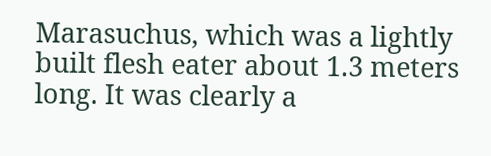Marasuchus, which was a lightly built flesh eater about 1.3 meters long. It was clearly a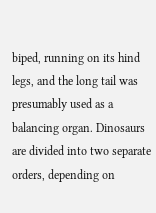biped, running on its hind legs, and the long tail was presumably used as a balancing organ. Dinosaurs are divided into two separate orders, depending on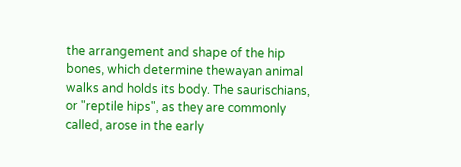the arrangement and shape of the hip bones, which determine thewayan animal walks and holds its body. The saurischians, or "reptile hips", as they are commonly called, arose in the early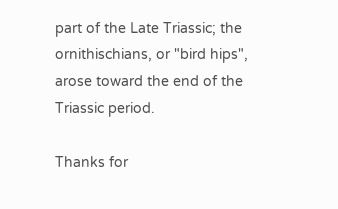part of the Late Triassic; the ornithischians, or "bird hips", arose toward the end of the Triassic period.

Thanks for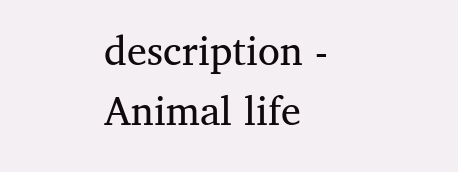description - Animal life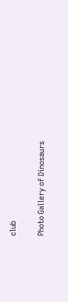club

Photo Gallery of Dinosaurs